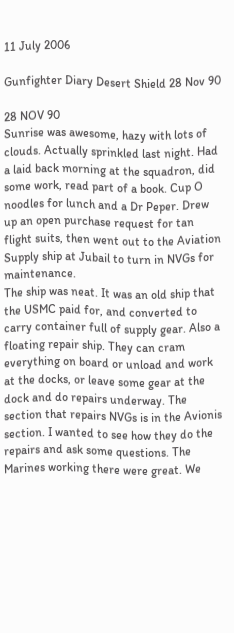11 July 2006

Gunfighter Diary Desert Shield 28 Nov 90

28 NOV 90
Sunrise was awesome, hazy with lots of clouds. Actually sprinkled last night. Had a laid back morning at the squadron, did some work, read part of a book. Cup O noodles for lunch and a Dr Peper. Drew up an open purchase request for tan flight suits, then went out to the Aviation Supply ship at Jubail to turn in NVGs for maintenance.
The ship was neat. It was an old ship that the USMC paid for, and converted to carry container full of supply gear. Also a floating repair ship. They can cram everything on board or unload and work at the docks, or leave some gear at the dock and do repairs underway. The section that repairs NVGs is in the Avionis section. I wanted to see how they do the repairs and ask some questions. The Marines working there were great. We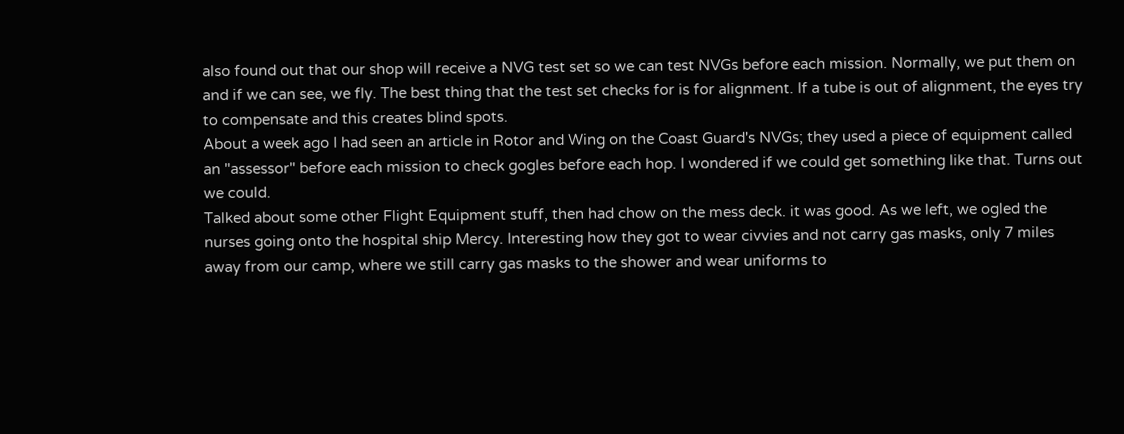also found out that our shop will receive a NVG test set so we can test NVGs before each mission. Normally, we put them on and if we can see, we fly. The best thing that the test set checks for is for alignment. If a tube is out of alignment, the eyes try to compensate and this creates blind spots.
About a week ago I had seen an article in Rotor and Wing on the Coast Guard's NVGs; they used a piece of equipment called an "assessor" before each mission to check gogles before each hop. I wondered if we could get something like that. Turns out we could.
Talked about some other Flight Equipment stuff, then had chow on the mess deck. it was good. As we left, we ogled the nurses going onto the hospital ship Mercy. Interesting how they got to wear civvies and not carry gas masks, only 7 miles away from our camp, where we still carry gas masks to the shower and wear uniforms to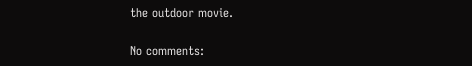the outdoor movie.

No comments: